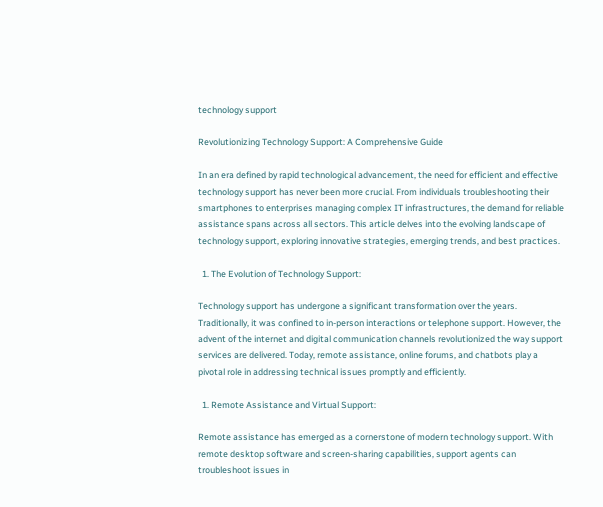technology support

Revolutionizing Technology Support: A Comprehensive Guide

In an era defined by rapid technological advancement, the need for efficient and effective technology support has never been more crucial. From individuals troubleshooting their smartphones to enterprises managing complex IT infrastructures, the demand for reliable assistance spans across all sectors. This article delves into the evolving landscape of technology support, exploring innovative strategies, emerging trends, and best practices.

  1. The Evolution of Technology Support:

Technology support has undergone a significant transformation over the years. Traditionally, it was confined to in-person interactions or telephone support. However, the advent of the internet and digital communication channels revolutionized the way support services are delivered. Today, remote assistance, online forums, and chatbots play a pivotal role in addressing technical issues promptly and efficiently.

  1. Remote Assistance and Virtual Support:

Remote assistance has emerged as a cornerstone of modern technology support. With remote desktop software and screen-sharing capabilities, support agents can troubleshoot issues in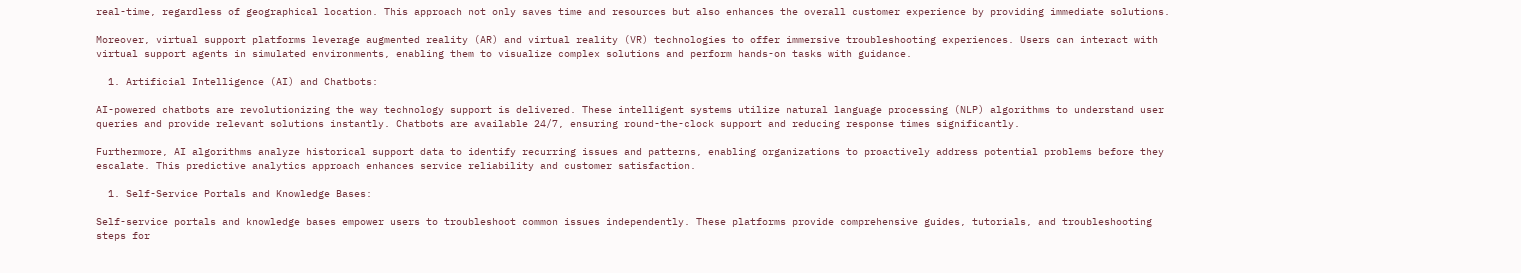real-time, regardless of geographical location. This approach not only saves time and resources but also enhances the overall customer experience by providing immediate solutions.

Moreover, virtual support platforms leverage augmented reality (AR) and virtual reality (VR) technologies to offer immersive troubleshooting experiences. Users can interact with virtual support agents in simulated environments, enabling them to visualize complex solutions and perform hands-on tasks with guidance.

  1. Artificial Intelligence (AI) and Chatbots:

AI-powered chatbots are revolutionizing the way technology support is delivered. These intelligent systems utilize natural language processing (NLP) algorithms to understand user queries and provide relevant solutions instantly. Chatbots are available 24/7, ensuring round-the-clock support and reducing response times significantly.

Furthermore, AI algorithms analyze historical support data to identify recurring issues and patterns, enabling organizations to proactively address potential problems before they escalate. This predictive analytics approach enhances service reliability and customer satisfaction.

  1. Self-Service Portals and Knowledge Bases:

Self-service portals and knowledge bases empower users to troubleshoot common issues independently. These platforms provide comprehensive guides, tutorials, and troubleshooting steps for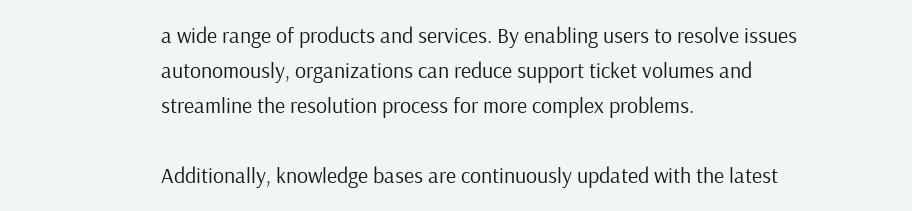a wide range of products and services. By enabling users to resolve issues autonomously, organizations can reduce support ticket volumes and streamline the resolution process for more complex problems.

Additionally, knowledge bases are continuously updated with the latest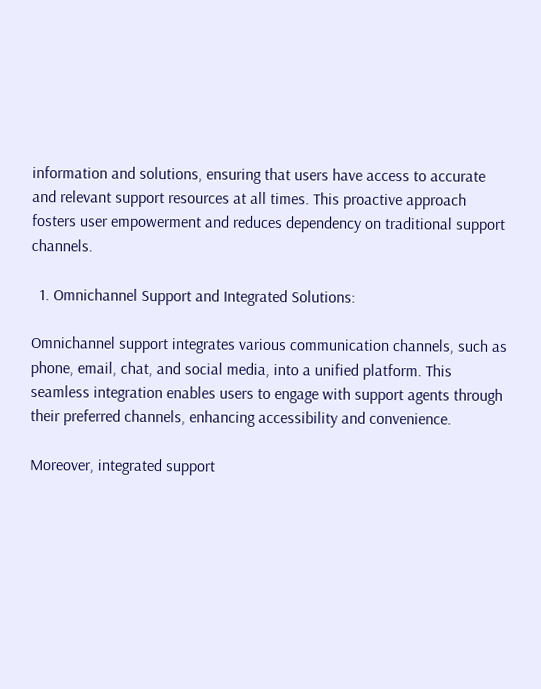information and solutions, ensuring that users have access to accurate and relevant support resources at all times. This proactive approach fosters user empowerment and reduces dependency on traditional support channels.

  1. Omnichannel Support and Integrated Solutions:

Omnichannel support integrates various communication channels, such as phone, email, chat, and social media, into a unified platform. This seamless integration enables users to engage with support agents through their preferred channels, enhancing accessibility and convenience.

Moreover, integrated support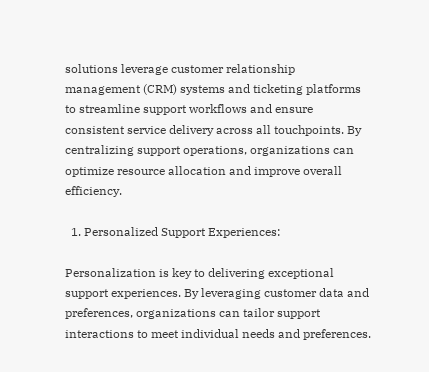solutions leverage customer relationship management (CRM) systems and ticketing platforms to streamline support workflows and ensure consistent service delivery across all touchpoints. By centralizing support operations, organizations can optimize resource allocation and improve overall efficiency.

  1. Personalized Support Experiences:

Personalization is key to delivering exceptional support experiences. By leveraging customer data and preferences, organizations can tailor support interactions to meet individual needs and preferences.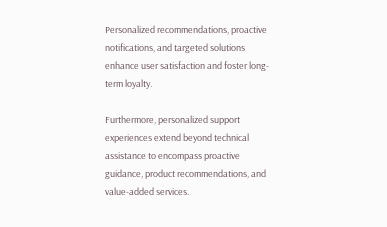Personalized recommendations, proactive notifications, and targeted solutions enhance user satisfaction and foster long-term loyalty.

Furthermore, personalized support experiences extend beyond technical assistance to encompass proactive guidance, product recommendations, and value-added services.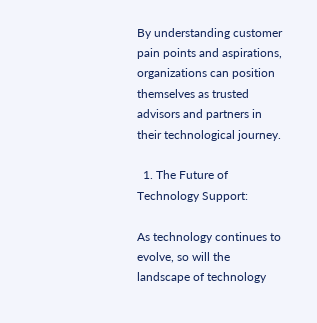By understanding customer pain points and aspirations, organizations can position themselves as trusted advisors and partners in their technological journey.

  1. The Future of Technology Support:

As technology continues to evolve, so will the landscape of technology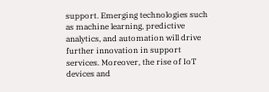support. Emerging technologies such as machine learning, predictive analytics, and automation will drive further innovation in support services. Moreover, the rise of IoT devices and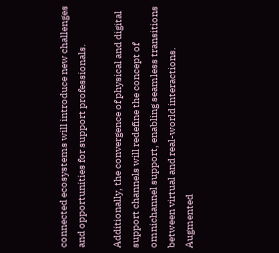connected ecosystems will introduce new challenges and opportunities for support professionals.

Additionally, the convergence of physical and digital support channels will redefine the concept of omnichannel support, enabling seamless transitions between virtual and real-world interactions. Augmented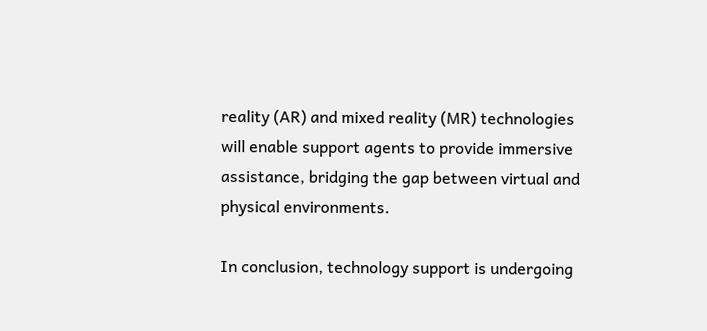reality (AR) and mixed reality (MR) technologies will enable support agents to provide immersive assistance, bridging the gap between virtual and physical environments.

In conclusion, technology support is undergoing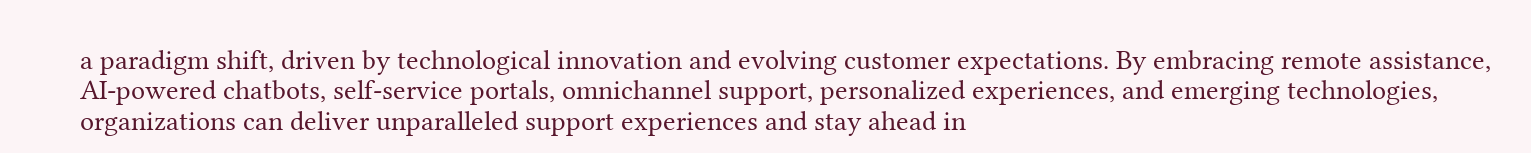a paradigm shift, driven by technological innovation and evolving customer expectations. By embracing remote assistance, AI-powered chatbots, self-service portals, omnichannel support, personalized experiences, and emerging technologies, organizations can deliver unparalleled support experiences and stay ahead in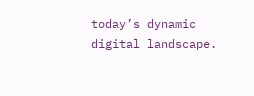today’s dynamic digital landscape.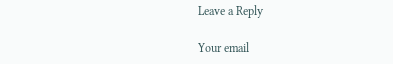Leave a Reply

Your email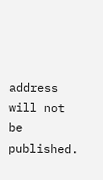address will not be published.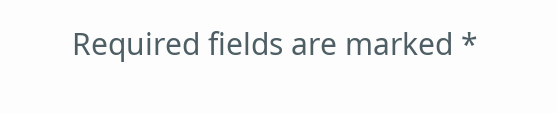Required fields are marked *